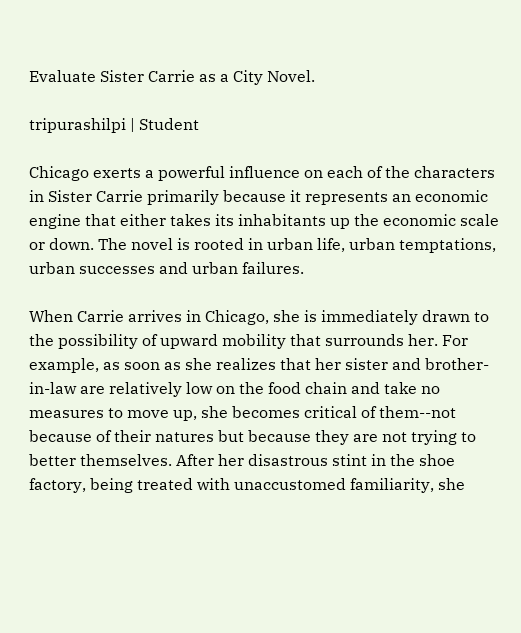Evaluate Sister Carrie as a City Novel.

tripurashilpi | Student

Chicago exerts a powerful influence on each of the characters in Sister Carrie primarily because it represents an economic engine that either takes its inhabitants up the economic scale or down. The novel is rooted in urban life, urban temptations, urban successes and urban failures.

When Carrie arrives in Chicago, she is immediately drawn to the possibility of upward mobility that surrounds her. For example, as soon as she realizes that her sister and brother-in-law are relatively low on the food chain and take no measures to move up, she becomes critical of them--not because of their natures but because they are not trying to better themselves. After her disastrous stint in the shoe factory, being treated with unaccustomed familiarity, she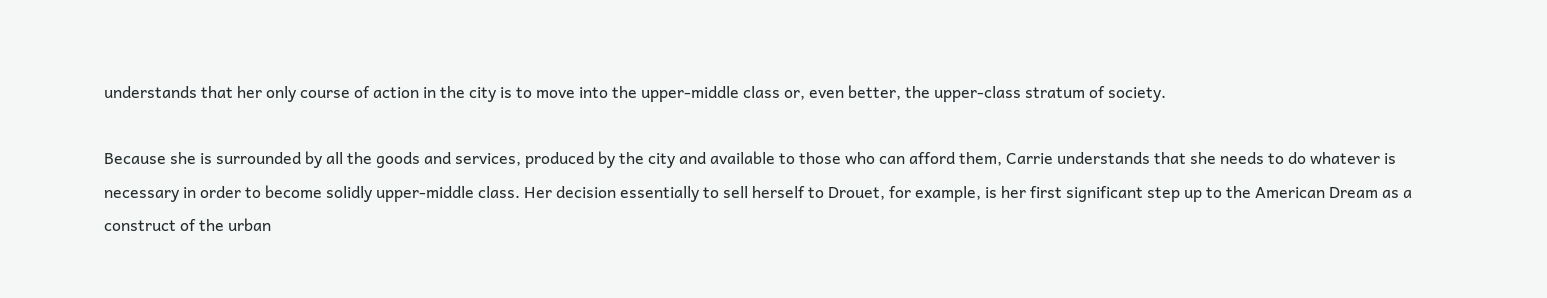understands that her only course of action in the city is to move into the upper-middle class or, even better, the upper-class stratum of society.

Because she is surrounded by all the goods and services, produced by the city and available to those who can afford them, Carrie understands that she needs to do whatever is necessary in order to become solidly upper-middle class. Her decision essentially to sell herself to Drouet, for example, is her first significant step up to the American Dream as a construct of the urban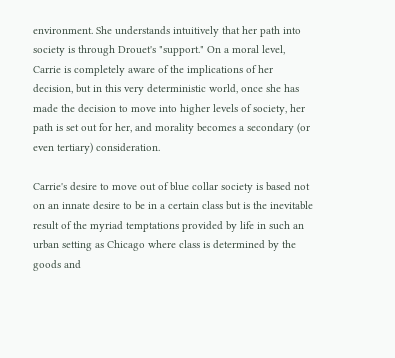environment. She understands intuitively that her path into society is through Drouet's "support." On a moral level, Carrie is completely aware of the implications of her decision, but in this very deterministic world, once she has made the decision to move into higher levels of society, her path is set out for her, and morality becomes a secondary (or even tertiary) consideration.

Carrie's desire to move out of blue collar society is based not on an innate desire to be in a certain class but is the inevitable result of the myriad temptations provided by life in such an urban setting as Chicago where class is determined by the goods and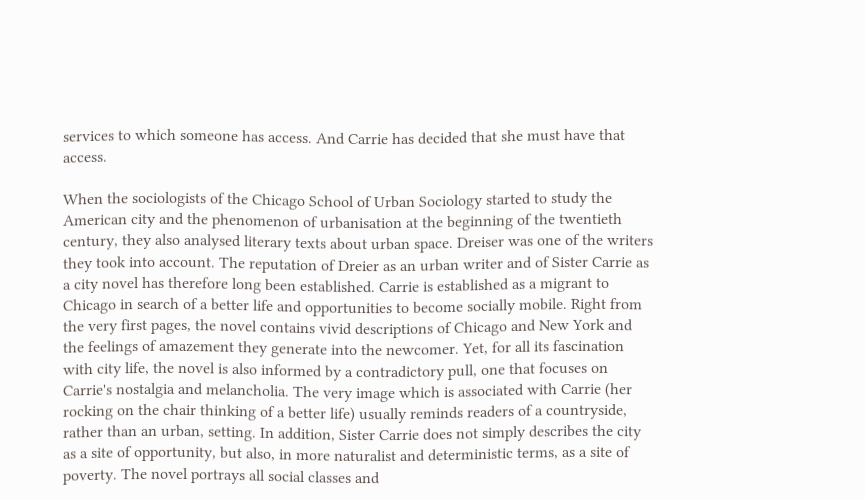services to which someone has access. And Carrie has decided that she must have that access.

When the sociologists of the Chicago School of Urban Sociology started to study the American city and the phenomenon of urbanisation at the beginning of the twentieth century, they also analysed literary texts about urban space. Dreiser was one of the writers they took into account. The reputation of Dreier as an urban writer and of Sister Carrie as a city novel has therefore long been established. Carrie is established as a migrant to Chicago in search of a better life and opportunities to become socially mobile. Right from the very first pages, the novel contains vivid descriptions of Chicago and New York and the feelings of amazement they generate into the newcomer. Yet, for all its fascination with city life, the novel is also informed by a contradictory pull, one that focuses on Carrie's nostalgia and melancholia. The very image which is associated with Carrie (her rocking on the chair thinking of a better life) usually reminds readers of a countryside, rather than an urban, setting. In addition, Sister Carrie does not simply describes the city as a site of opportunity, but also, in more naturalist and deterministic terms, as a site of poverty. The novel portrays all social classes and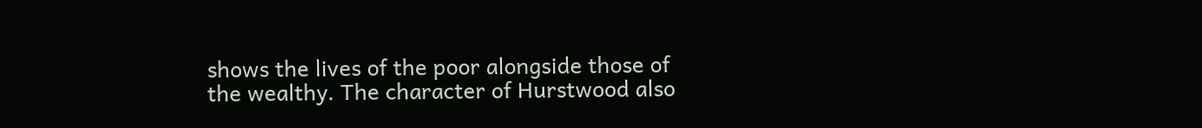shows the lives of the poor alongside those of the wealthy. The character of Hurstwood also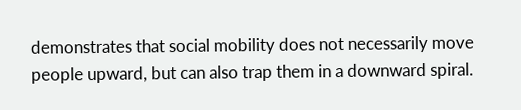demonstrates that social mobility does not necessarily move people upward, but can also trap them in a downward spiral.